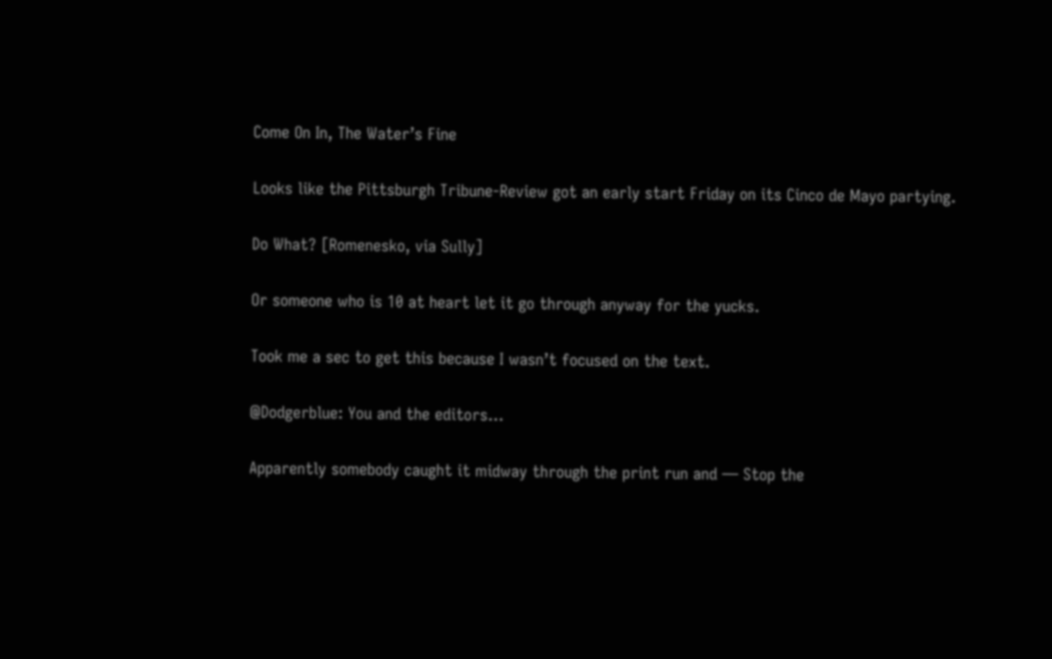Come On In, The Water’s Fine

Looks like the Pittsburgh Tribune-Review got an early start Friday on its Cinco de Mayo partying.

Do What? [Romenesko, via Sully]

Or someone who is 10 at heart let it go through anyway for the yucks.

Took me a sec to get this because I wasn’t focused on the text.

@Dodgerblue: You and the editors…

Apparently somebody caught it midway through the print run and — Stop the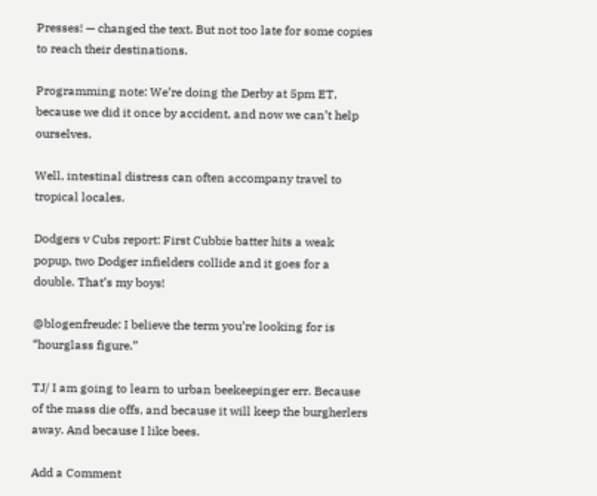Presses! — changed the text. But not too late for some copies to reach their destinations.

Programming note: We’re doing the Derby at 5pm ET, because we did it once by accident, and now we can’t help ourselves.

Well, intestinal distress can often accompany travel to tropical locales.

Dodgers v Cubs report: First Cubbie batter hits a weak popup, two Dodger infielders collide and it goes for a double. That’s my boys!

@blogenfreude: I believe the term you’re looking for is “hourglass figure.”

TJ/ I am going to learn to urban beekeepinger err. Because of the mass die offs, and because it will keep the burgherlers away. And because I like bees.

Add a Comment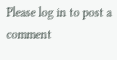Please log in to post a comment